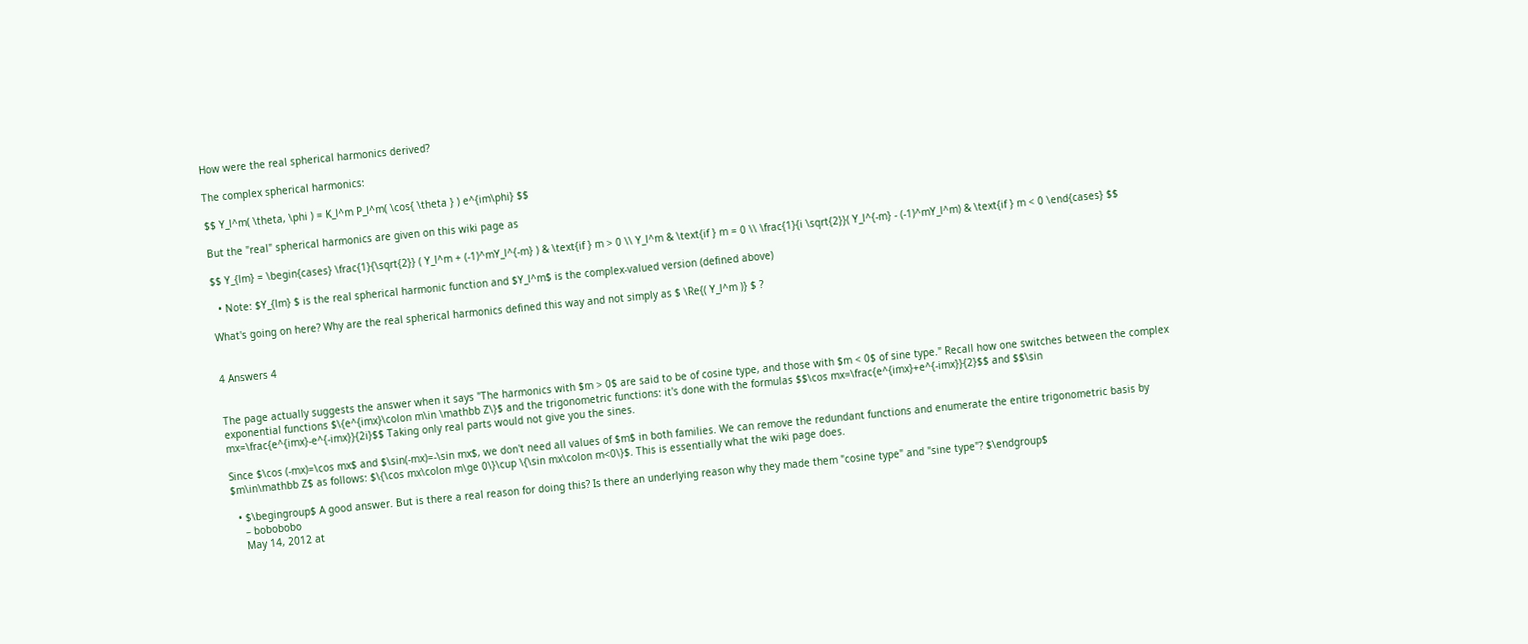How were the real spherical harmonics derived?

The complex spherical harmonics:

$$ Y_l^m( \theta, \phi ) = K_l^m P_l^m( \cos{ \theta } ) e^{im\phi} $$

But the "real" spherical harmonics are given on this wiki page as

$$ Y_{lm} = \begin{cases} \frac{1}{\sqrt{2}} ( Y_l^m + (-1)^mY_l^{-m} ) & \text{if } m > 0 \\ Y_l^m & \text{if } m = 0 \\ \frac{1}{i \sqrt{2}}( Y_l^{-m} - (-1)^mY_l^m) & \text{if } m < 0 \end{cases} $$

  • Note: $Y_{lm} $ is the real spherical harmonic function and $Y_l^m$ is the complex-valued version (defined above)

What's going on here? Why are the real spherical harmonics defined this way and not simply as $ \Re{( Y_l^m )} $ ?


4 Answers 4


The page actually suggests the answer when it says "The harmonics with $m > 0$ are said to be of cosine type, and those with $m < 0$ of sine type." Recall how one switches between the complex exponential functions $\{e^{imx}\colon m\in \mathbb Z\}$ and the trigonometric functions: it's done with the formulas $$\cos mx=\frac{e^{imx}+e^{-imx}}{2}$$ and $$\sin mx=\frac{e^{imx}-e^{-imx}}{2i}$$ Taking only real parts would not give you the sines.

Since $\cos (-mx)=\cos mx$ and $\sin(-mx)=-\sin mx$, we don't need all values of $m$ in both families. We can remove the redundant functions and enumerate the entire trigonometric basis by $m\in\mathbb Z$ as follows: $\{\cos mx\colon m\ge 0\}\cup \{\sin mx\colon m<0\}$. This is essentially what the wiki page does.

  • $\begingroup$ A good answer. But is there a real reason for doing this? Is there an underlying reason why they made them "cosine type" and "sine type"? $\endgroup$
    – bobobobo
    May 14, 2012 at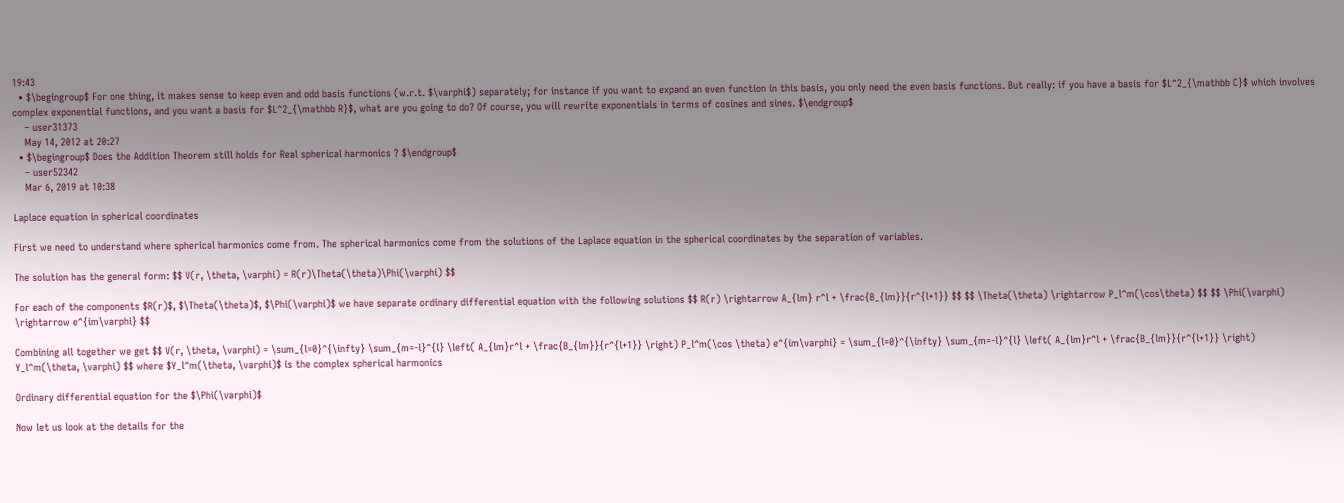19:43
  • $\begingroup$ For one thing, it makes sense to keep even and odd basis functions (w.r.t. $\varphi$) separately; for instance if you want to expand an even function in this basis, you only need the even basis functions. But really: if you have a basis for $L^2_{\mathbb C}$ which involves complex exponential functions, and you want a basis for $L^2_{\mathbb R}$, what are you going to do? Of course, you will rewrite exponentials in terms of cosines and sines. $\endgroup$
    – user31373
    May 14, 2012 at 20:27
  • $\begingroup$ Does the Addition Theorem still holds for Real spherical harmonics ? $\endgroup$
    – user52342
    Mar 6, 2019 at 10:38

Laplace equation in spherical coordinates

First we need to understand where spherical harmonics come from. The spherical harmonics come from the solutions of the Laplace equation in the spherical coordinates by the separation of variables.

The solution has the general form: $$ V(r, \theta, \varphi) = R(r)\Theta(\theta)\Phi(\varphi) $$

For each of the components $R(r)$, $\Theta(\theta)$, $\Phi(\varphi)$ we have separate ordinary differential equation with the following solutions $$ R(r) \rightarrow A_{lm} r^l + \frac{B_{lm}}{r^{l+1}} $$ $$ \Theta(\theta) \rightarrow P_l^m(\cos\theta) $$ $$ \Phi(\varphi) \rightarrow e^{im\varphi} $$

Combining all together we get $$ V(r, \theta, \varphi) = \sum_{l=0}^{\infty} \sum_{m=-l}^{l} \left( A_{lm}r^l + \frac{B_{lm}}{r^{l+1}} \right) P_l^m(\cos \theta) e^{im\varphi} = \sum_{l=0}^{\infty} \sum_{m=-l}^{l} \left( A_{lm}r^l + \frac{B_{lm}}{r^{l+1}} \right) Y_l^m(\theta, \varphi) $$ where $Y_l^m(\theta, \varphi)$ is the complex spherical harmonics

Ordinary differential equation for the $\Phi(\varphi)$

Now let us look at the details for the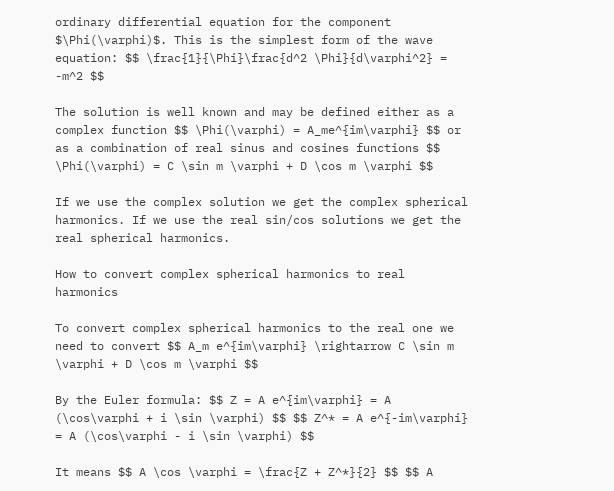ordinary differential equation for the component $\Phi(\varphi)$. This is the simplest form of the wave equation: $$ \frac{1}{\Phi}\frac{d^2 \Phi}{d\varphi^2} = -m^2 $$

The solution is well known and may be defined either as a complex function $$ \Phi(\varphi) = A_me^{im\varphi} $$ or as a combination of real sinus and cosines functions $$ \Phi(\varphi) = C \sin m \varphi + D \cos m \varphi $$

If we use the complex solution we get the complex spherical harmonics. If we use the real sin/cos solutions we get the real spherical harmonics.

How to convert complex spherical harmonics to real harmonics

To convert complex spherical harmonics to the real one we need to convert $$ A_m e^{im\varphi} \rightarrow C \sin m \varphi + D \cos m \varphi $$

By the Euler formula: $$ Z = A e^{im\varphi} = A (\cos\varphi + i \sin \varphi) $$ $$ Z^* = A e^{-im\varphi} = A (\cos\varphi - i \sin \varphi) $$

It means $$ A \cos \varphi = \frac{Z + Z^*}{2} $$ $$ A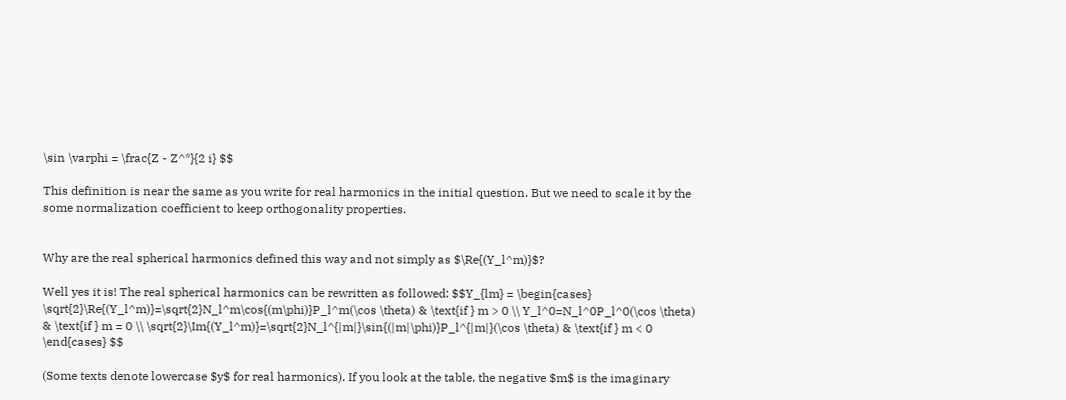\sin \varphi = \frac{Z - Z^*}{2 i} $$

This definition is near the same as you write for real harmonics in the initial question. But we need to scale it by the some normalization coefficient to keep orthogonality properties.


Why are the real spherical harmonics defined this way and not simply as $\Re{(Y_l^m)}$?

Well yes it is! The real spherical harmonics can be rewritten as followed: $$Y_{lm} = \begin{cases} \sqrt{2}\Re{(Y_l^m)}=\sqrt{2}N_l^m\cos{(m\phi)}P_l^m(\cos \theta) & \text{if } m > 0 \\ Y_l^0=N_l^0P_l^0(\cos \theta) & \text{if } m = 0 \\ \sqrt{2}\Im{(Y_l^m)}=\sqrt{2}N_l^{|m|}\sin{(|m|\phi)}P_l^{|m|}(\cos \theta) & \text{if } m < 0 \end{cases} $$

(Some texts denote lowercase $y$ for real harmonics). If you look at the table, the negative $m$ is the imaginary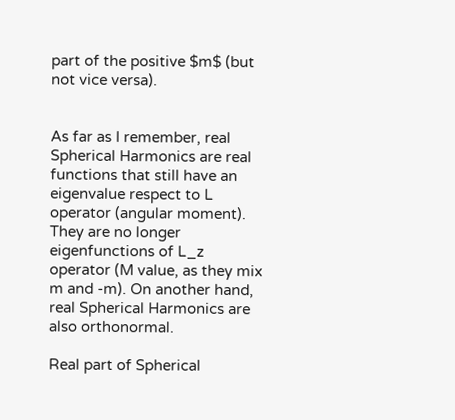part of the positive $m$ (but not vice versa).


As far as I remember, real Spherical Harmonics are real functions that still have an eigenvalue respect to L operator (angular moment). They are no longer eigenfunctions of L_z operator (M value, as they mix m and -m). On another hand, real Spherical Harmonics are also orthonormal.

Real part of Spherical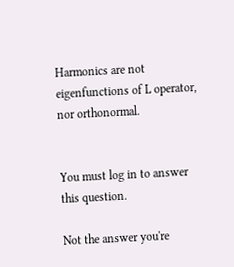Harmonics are not eigenfunctions of L operator, nor orthonormal.


You must log in to answer this question.

Not the answer you're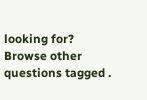looking for? Browse other questions tagged .